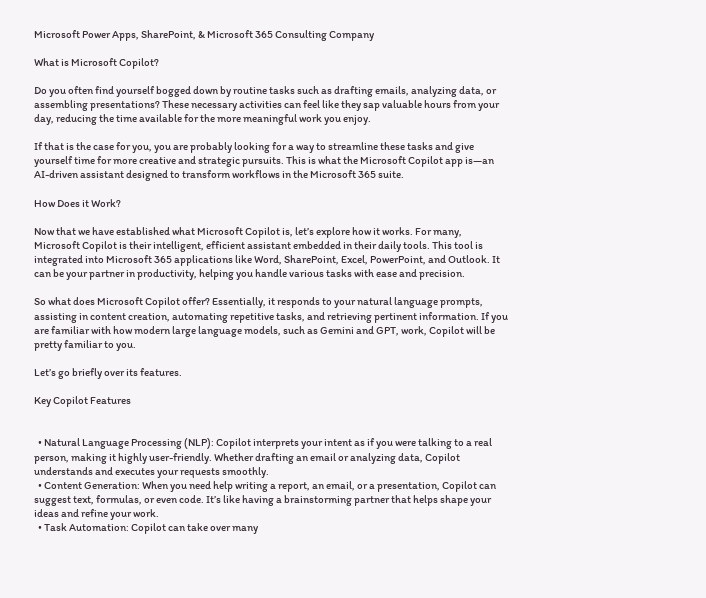Microsoft Power Apps, SharePoint, & Microsoft 365 Consulting Company

What is Microsoft Copilot?

Do you often find yourself bogged down by routine tasks such as drafting emails, analyzing data, or assembling presentations? These necessary activities can feel like they sap valuable hours from your day, reducing the time available for the more meaningful work you enjoy.

If that is the case for you, you are probably looking for a way to streamline these tasks and give yourself time for more creative and strategic pursuits. This is what the Microsoft Copilot app is—an AI-driven assistant designed to transform workflows in the Microsoft 365 suite.

How Does it Work?

Now that we have established what Microsoft Copilot is, let’s explore how it works. For many, Microsoft Copilot is their intelligent, efficient assistant embedded in their daily tools. This tool is integrated into Microsoft 365 applications like Word, SharePoint, Excel, PowerPoint, and Outlook. It can be your partner in productivity, helping you handle various tasks with ease and precision.

So what does Microsoft Copilot offer? Essentially, it responds to your natural language prompts, assisting in content creation, automating repetitive tasks, and retrieving pertinent information. If you are familiar with how modern large language models, such as Gemini and GPT, work, Copilot will be pretty familiar to you.

Let’s go briefly over its features.

Key Copilot Features


  • Natural Language Processing (NLP): Copilot interprets your intent as if you were talking to a real person, making it highly user-friendly. Whether drafting an email or analyzing data, Copilot understands and executes your requests smoothly.
  • Content Generation: When you need help writing a report, an email, or a presentation, Copilot can suggest text, formulas, or even code. It’s like having a brainstorming partner that helps shape your ideas and refine your work.
  • Task Automation: Copilot can take over many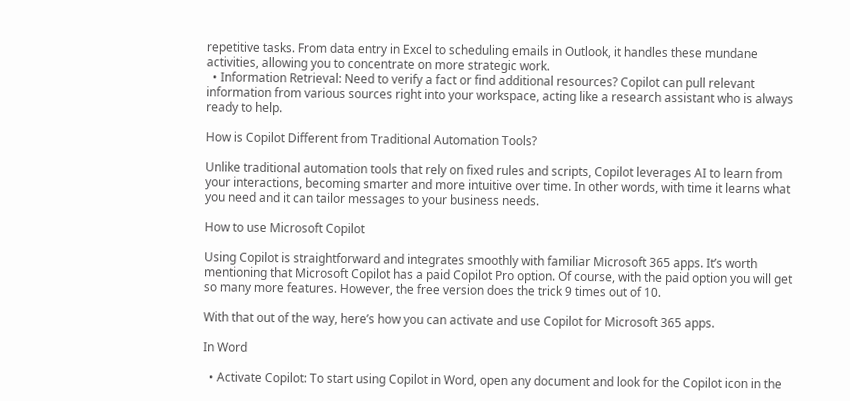repetitive tasks. From data entry in Excel to scheduling emails in Outlook, it handles these mundane activities, allowing you to concentrate on more strategic work.
  • Information Retrieval: Need to verify a fact or find additional resources? Copilot can pull relevant information from various sources right into your workspace, acting like a research assistant who is always ready to help.

How is Copilot Different from Traditional Automation Tools?

Unlike traditional automation tools that rely on fixed rules and scripts, Copilot leverages AI to learn from your interactions, becoming smarter and more intuitive over time. In other words, with time it learns what you need and it can tailor messages to your business needs.

How to use Microsoft Copilot

Using Copilot is straightforward and integrates smoothly with familiar Microsoft 365 apps. It’s worth mentioning that Microsoft Copilot has a paid Copilot Pro option. Of course, with the paid option you will get so many more features. However, the free version does the trick 9 times out of 10.

With that out of the way, here’s how you can activate and use Copilot for Microsoft 365 apps.

In Word

  • Activate Copilot: To start using Copilot in Word, open any document and look for the Copilot icon in the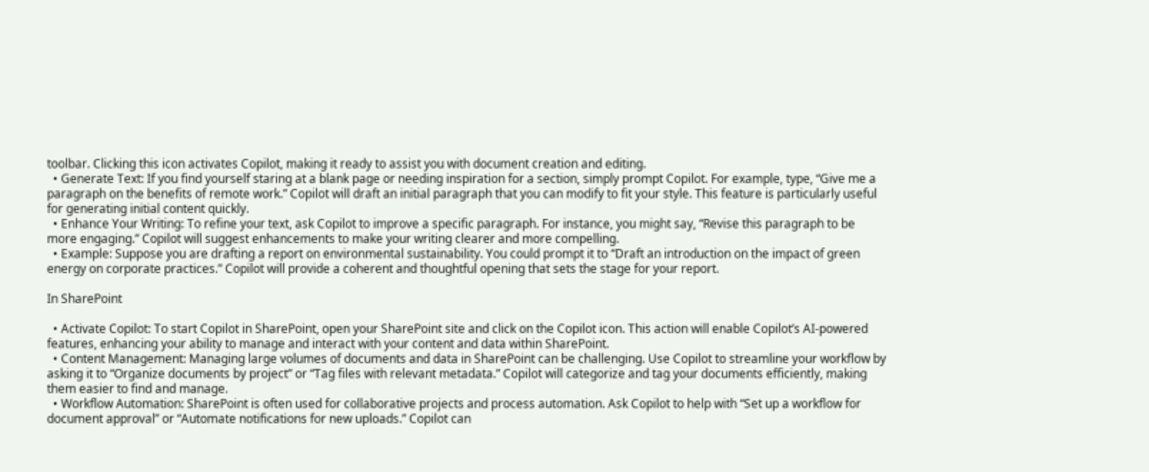toolbar. Clicking this icon activates Copilot, making it ready to assist you with document creation and editing.
  • Generate Text: If you find yourself staring at a blank page or needing inspiration for a section, simply prompt Copilot. For example, type, “Give me a paragraph on the benefits of remote work.” Copilot will draft an initial paragraph that you can modify to fit your style. This feature is particularly useful for generating initial content quickly.
  • Enhance Your Writing: To refine your text, ask Copilot to improve a specific paragraph. For instance, you might say, “Revise this paragraph to be more engaging.” Copilot will suggest enhancements to make your writing clearer and more compelling.
  • Example: Suppose you are drafting a report on environmental sustainability. You could prompt it to “Draft an introduction on the impact of green energy on corporate practices.” Copilot will provide a coherent and thoughtful opening that sets the stage for your report.

In SharePoint

  • Activate Copilot: To start Copilot in SharePoint, open your SharePoint site and click on the Copilot icon. This action will enable Copilot’s AI-powered features, enhancing your ability to manage and interact with your content and data within SharePoint.
  • Content Management: Managing large volumes of documents and data in SharePoint can be challenging. Use Copilot to streamline your workflow by asking it to “Organize documents by project” or “Tag files with relevant metadata.” Copilot will categorize and tag your documents efficiently, making them easier to find and manage.
  • Workflow Automation: SharePoint is often used for collaborative projects and process automation. Ask Copilot to help with “Set up a workflow for document approval” or “Automate notifications for new uploads.” Copilot can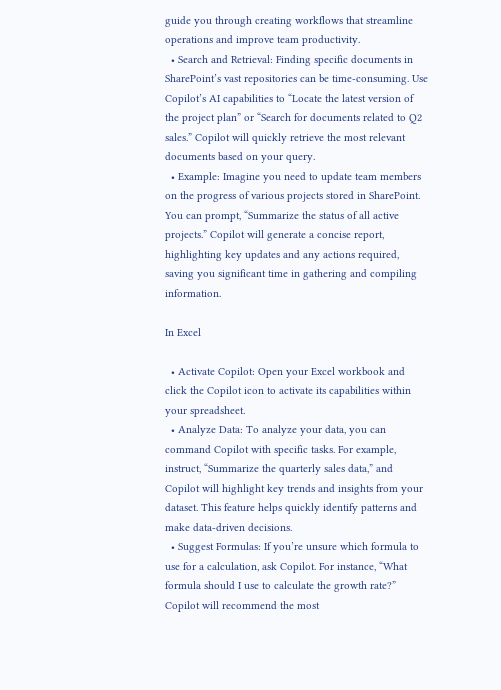guide you through creating workflows that streamline operations and improve team productivity.
  • Search and Retrieval: Finding specific documents in SharePoint’s vast repositories can be time-consuming. Use Copilot’s AI capabilities to “Locate the latest version of the project plan” or “Search for documents related to Q2 sales.” Copilot will quickly retrieve the most relevant documents based on your query.
  • Example: Imagine you need to update team members on the progress of various projects stored in SharePoint. You can prompt, “Summarize the status of all active projects.” Copilot will generate a concise report, highlighting key updates and any actions required, saving you significant time in gathering and compiling information.

In Excel

  • Activate Copilot: Open your Excel workbook and click the Copilot icon to activate its capabilities within your spreadsheet.
  • Analyze Data: To analyze your data, you can command Copilot with specific tasks. For example, instruct, “Summarize the quarterly sales data,” and Copilot will highlight key trends and insights from your dataset. This feature helps quickly identify patterns and make data-driven decisions.
  • Suggest Formulas: If you’re unsure which formula to use for a calculation, ask Copilot. For instance, “What formula should I use to calculate the growth rate?” Copilot will recommend the most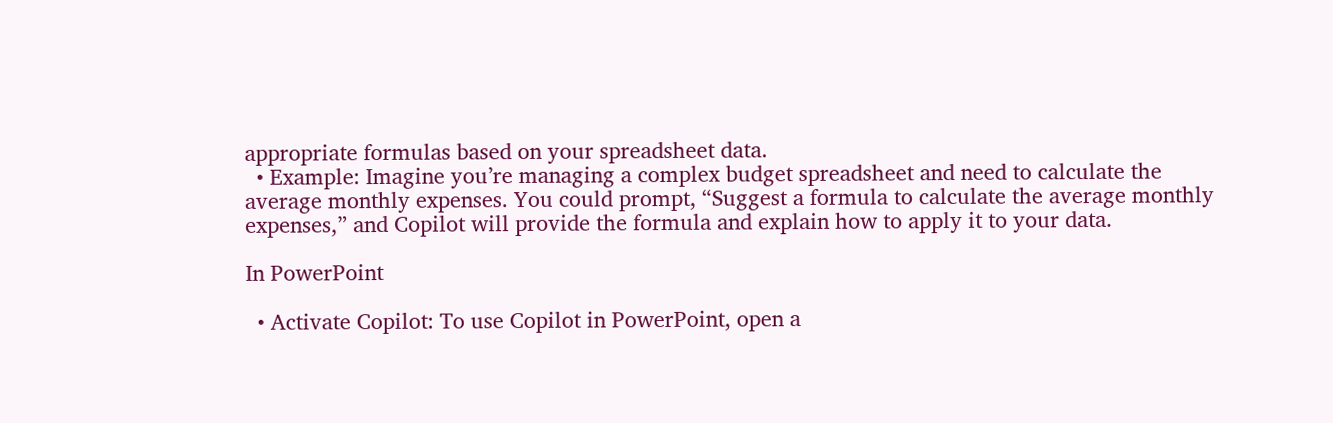appropriate formulas based on your spreadsheet data.
  • Example: Imagine you’re managing a complex budget spreadsheet and need to calculate the average monthly expenses. You could prompt, “Suggest a formula to calculate the average monthly expenses,” and Copilot will provide the formula and explain how to apply it to your data.

In PowerPoint

  • Activate Copilot: To use Copilot in PowerPoint, open a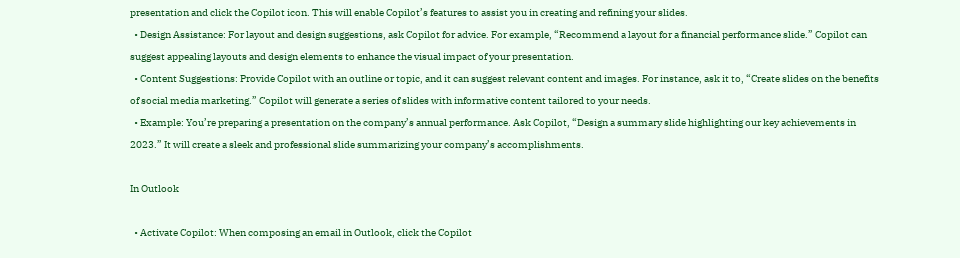presentation and click the Copilot icon. This will enable Copilot’s features to assist you in creating and refining your slides.
  • Design Assistance: For layout and design suggestions, ask Copilot for advice. For example, “Recommend a layout for a financial performance slide.” Copilot can suggest appealing layouts and design elements to enhance the visual impact of your presentation.
  • Content Suggestions: Provide Copilot with an outline or topic, and it can suggest relevant content and images. For instance, ask it to, “Create slides on the benefits of social media marketing.” Copilot will generate a series of slides with informative content tailored to your needs.
  • Example: You’re preparing a presentation on the company’s annual performance. Ask Copilot, “Design a summary slide highlighting our key achievements in 2023.” It will create a sleek and professional slide summarizing your company’s accomplishments.

In Outlook

  • Activate Copilot: When composing an email in Outlook, click the Copilot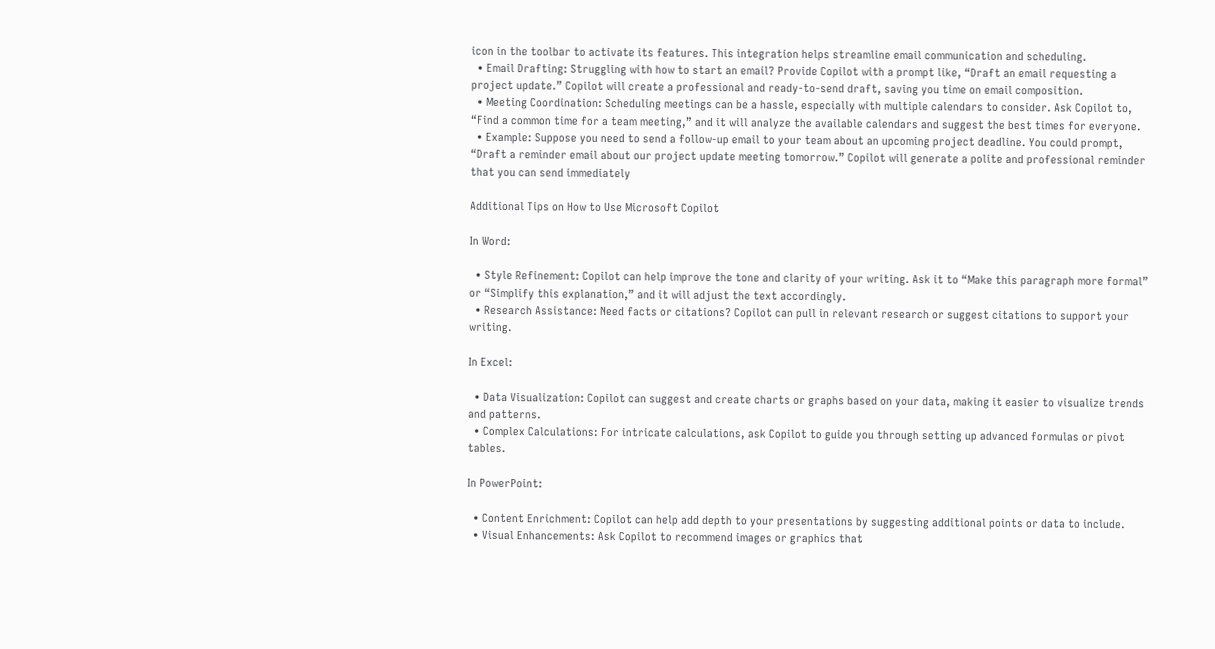icon in the toolbar to activate its features. This integration helps streamline email communication and scheduling.
  • Email Drafting: Struggling with how to start an email? Provide Copilot with a prompt like, “Draft an email requesting a project update.” Copilot will create a professional and ready-to-send draft, saving you time on email composition.
  • Meeting Coordination: Scheduling meetings can be a hassle, especially with multiple calendars to consider. Ask Copilot to, “Find a common time for a team meeting,” and it will analyze the available calendars and suggest the best times for everyone.
  • Example: Suppose you need to send a follow-up email to your team about an upcoming project deadline. You could prompt, “Draft a reminder email about our project update meeting tomorrow.” Copilot will generate a polite and professional reminder that you can send immediately

Additional Tips on How to Use Microsoft Copilot

In Word:

  • Style Refinement: Copilot can help improve the tone and clarity of your writing. Ask it to “Make this paragraph more formal” or “Simplify this explanation,” and it will adjust the text accordingly.
  • Research Assistance: Need facts or citations? Copilot can pull in relevant research or suggest citations to support your writing.

In Excel:

  • Data Visualization: Copilot can suggest and create charts or graphs based on your data, making it easier to visualize trends and patterns.
  • Complex Calculations: For intricate calculations, ask Copilot to guide you through setting up advanced formulas or pivot tables.

In PowerPoint:

  • Content Enrichment: Copilot can help add depth to your presentations by suggesting additional points or data to include.
  • Visual Enhancements: Ask Copilot to recommend images or graphics that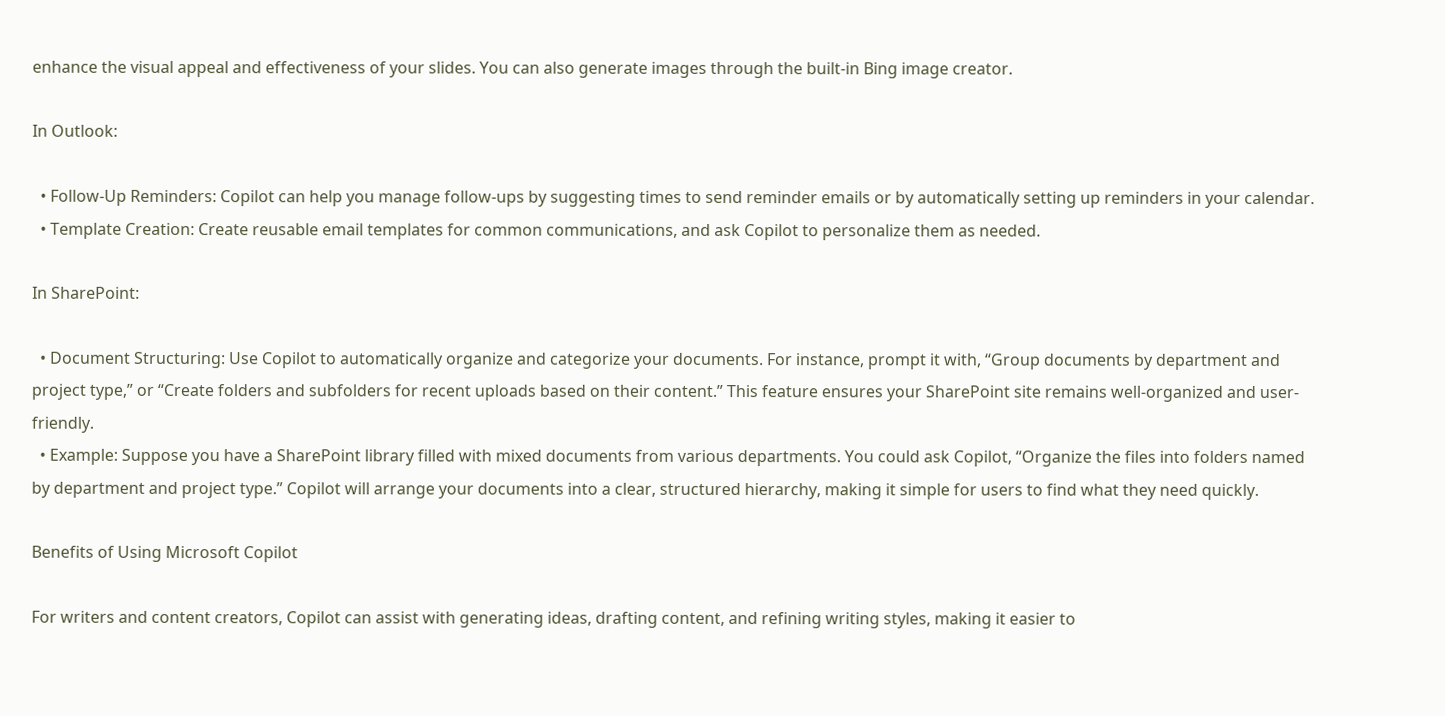enhance the visual appeal and effectiveness of your slides. You can also generate images through the built-in Bing image creator.

In Outlook:

  • Follow-Up Reminders: Copilot can help you manage follow-ups by suggesting times to send reminder emails or by automatically setting up reminders in your calendar.
  • Template Creation: Create reusable email templates for common communications, and ask Copilot to personalize them as needed.

In SharePoint:

  • Document Structuring: Use Copilot to automatically organize and categorize your documents. For instance, prompt it with, “Group documents by department and project type,” or “Create folders and subfolders for recent uploads based on their content.” This feature ensures your SharePoint site remains well-organized and user-friendly.
  • Example: Suppose you have a SharePoint library filled with mixed documents from various departments. You could ask Copilot, “Organize the files into folders named by department and project type.” Copilot will arrange your documents into a clear, structured hierarchy, making it simple for users to find what they need quickly.

Benefits of Using Microsoft Copilot

For writers and content creators, Copilot can assist with generating ideas, drafting content, and refining writing styles, making it easier to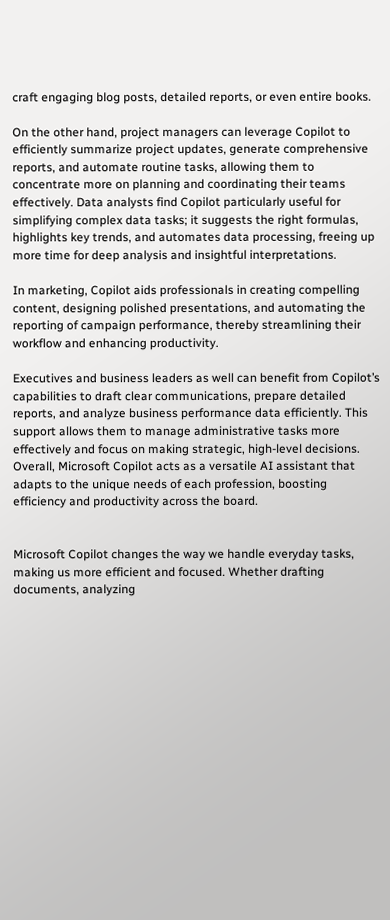craft engaging blog posts, detailed reports, or even entire books.

On the other hand, project managers can leverage Copilot to efficiently summarize project updates, generate comprehensive reports, and automate routine tasks, allowing them to concentrate more on planning and coordinating their teams effectively. Data analysts find Copilot particularly useful for simplifying complex data tasks; it suggests the right formulas, highlights key trends, and automates data processing, freeing up more time for deep analysis and insightful interpretations.

In marketing, Copilot aids professionals in creating compelling content, designing polished presentations, and automating the reporting of campaign performance, thereby streamlining their workflow and enhancing productivity.

Executives and business leaders as well can benefit from Copilot’s capabilities to draft clear communications, prepare detailed reports, and analyze business performance data efficiently. This support allows them to manage administrative tasks more effectively and focus on making strategic, high-level decisions. Overall, Microsoft Copilot acts as a versatile AI assistant that adapts to the unique needs of each profession, boosting efficiency and productivity across the board.


Microsoft Copilot changes the way we handle everyday tasks, making us more efficient and focused. Whether drafting documents, analyzing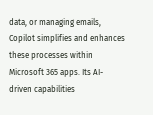data, or managing emails, Copilot simplifies and enhances these processes within Microsoft 365 apps. Its AI-driven capabilities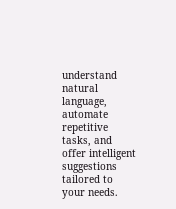understand natural language, automate repetitive tasks, and offer intelligent suggestions tailored to your needs.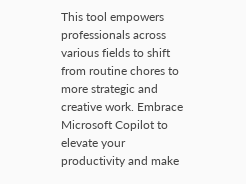This tool empowers professionals across various fields to shift from routine chores to more strategic and creative work. Embrace Microsoft Copilot to elevate your productivity and make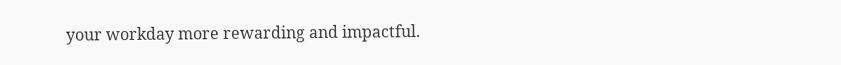your workday more rewarding and impactful.